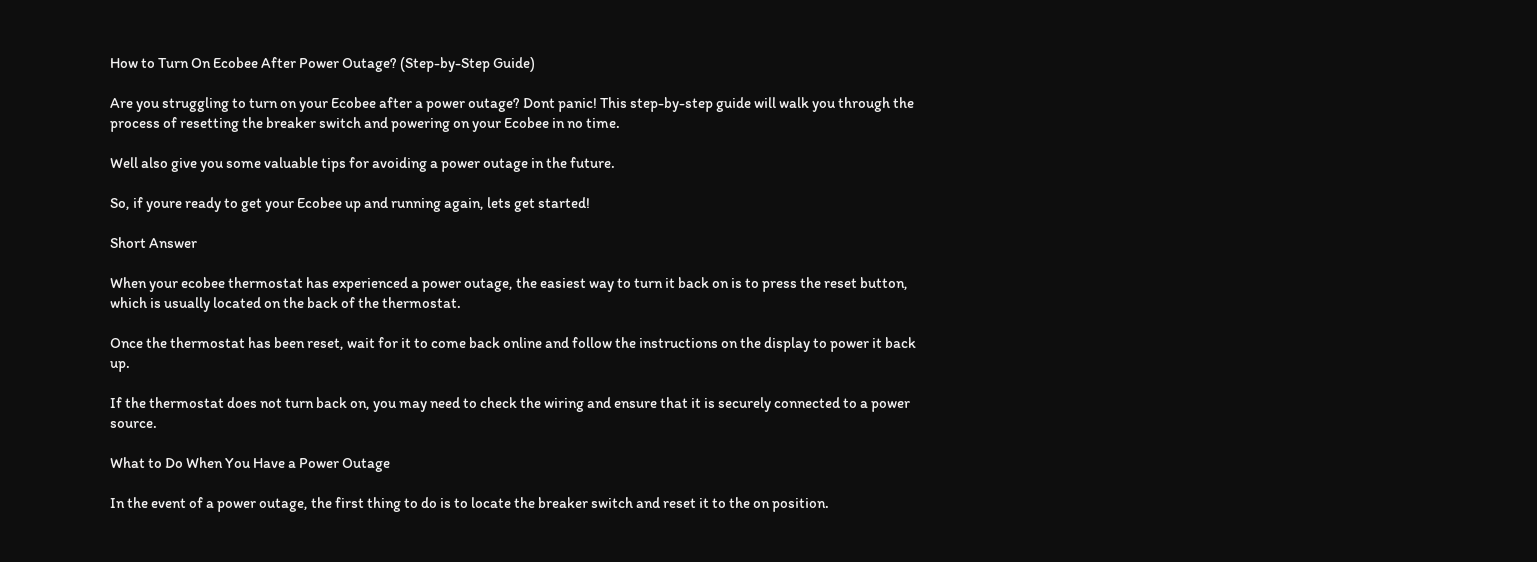How to Turn On Ecobee After Power Outage? (Step-by-Step Guide)

Are you struggling to turn on your Ecobee after a power outage? Dont panic! This step-by-step guide will walk you through the process of resetting the breaker switch and powering on your Ecobee in no time.

Well also give you some valuable tips for avoiding a power outage in the future.

So, if youre ready to get your Ecobee up and running again, lets get started!

Short Answer

When your ecobee thermostat has experienced a power outage, the easiest way to turn it back on is to press the reset button, which is usually located on the back of the thermostat.

Once the thermostat has been reset, wait for it to come back online and follow the instructions on the display to power it back up.

If the thermostat does not turn back on, you may need to check the wiring and ensure that it is securely connected to a power source.

What to Do When You Have a Power Outage

In the event of a power outage, the first thing to do is to locate the breaker switch and reset it to the on position.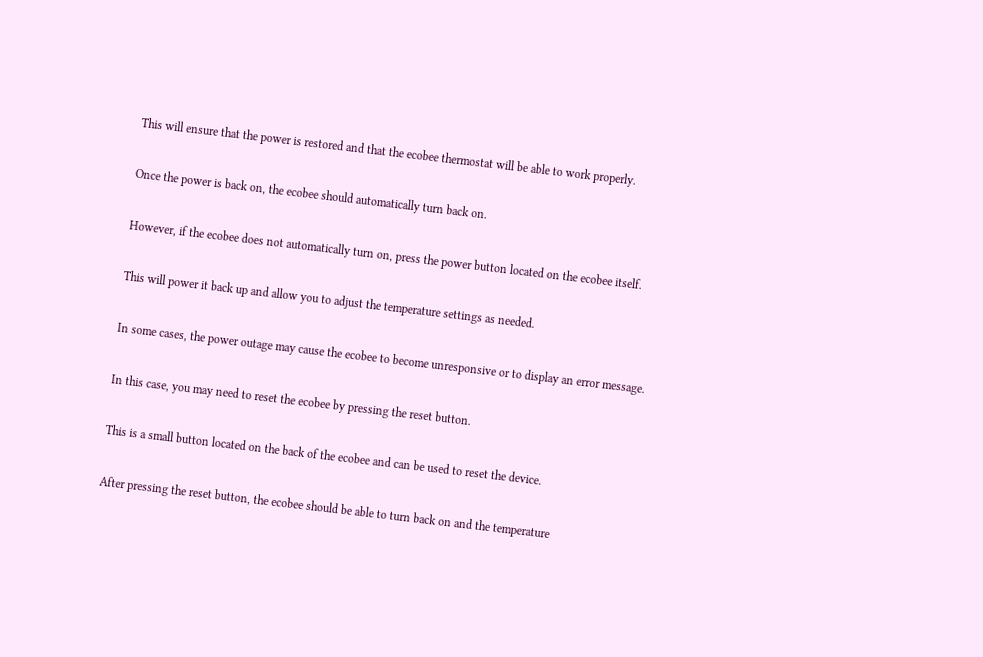This will ensure that the power is restored and that the ecobee thermostat will be able to work properly.

Once the power is back on, the ecobee should automatically turn back on.

However, if the ecobee does not automatically turn on, press the power button located on the ecobee itself.

This will power it back up and allow you to adjust the temperature settings as needed.

In some cases, the power outage may cause the ecobee to become unresponsive or to display an error message.

In this case, you may need to reset the ecobee by pressing the reset button.

This is a small button located on the back of the ecobee and can be used to reset the device.

After pressing the reset button, the ecobee should be able to turn back on and the temperature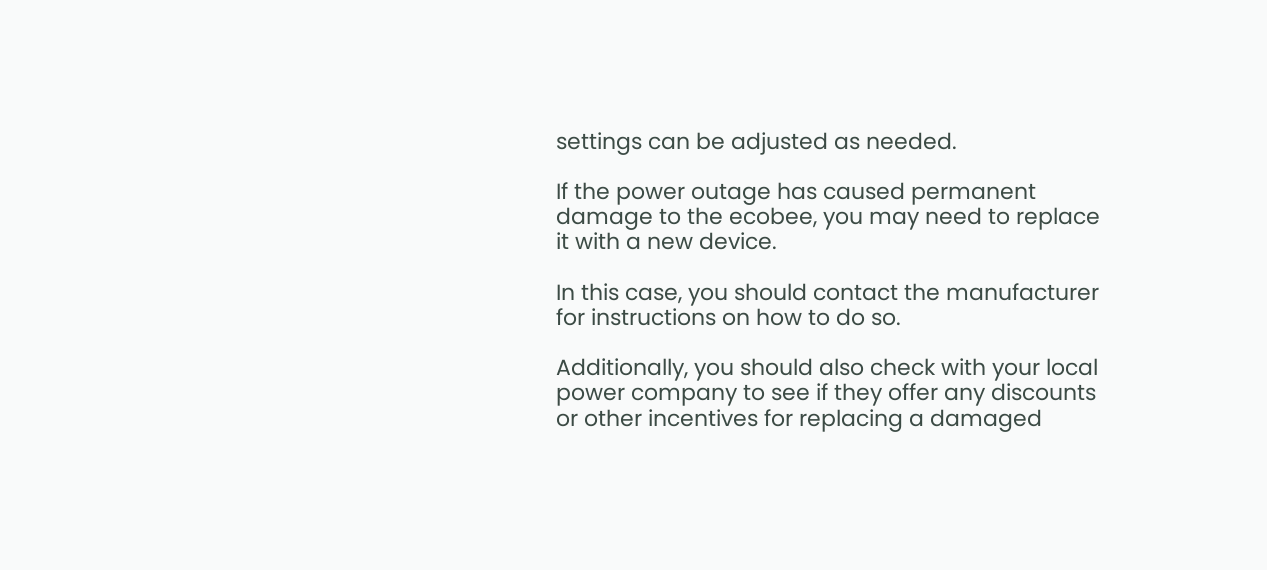settings can be adjusted as needed.

If the power outage has caused permanent damage to the ecobee, you may need to replace it with a new device.

In this case, you should contact the manufacturer for instructions on how to do so.

Additionally, you should also check with your local power company to see if they offer any discounts or other incentives for replacing a damaged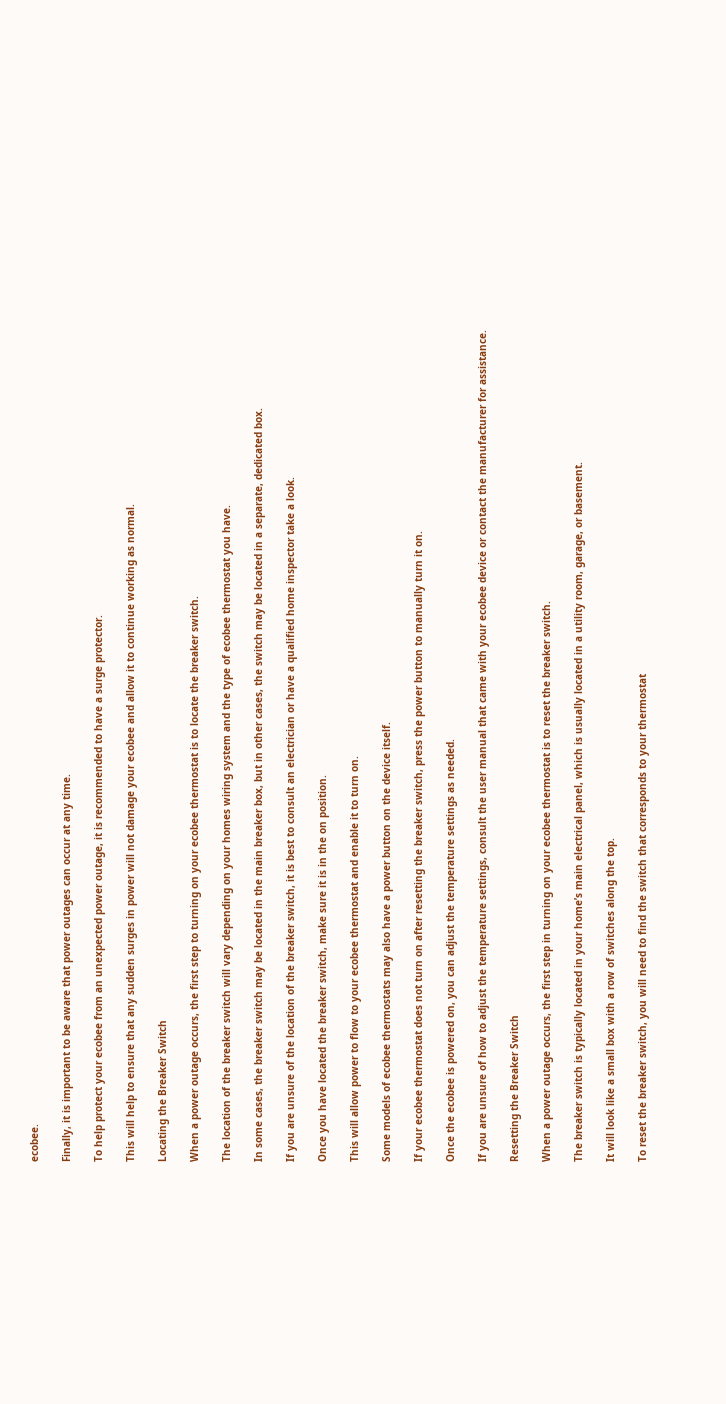ecobee.

Finally, it is important to be aware that power outages can occur at any time.

To help protect your ecobee from an unexpected power outage, it is recommended to have a surge protector.

This will help to ensure that any sudden surges in power will not damage your ecobee and allow it to continue working as normal.

Locating the Breaker Switch

When a power outage occurs, the first step to turning on your ecobee thermostat is to locate the breaker switch.

The location of the breaker switch will vary depending on your homes wiring system and the type of ecobee thermostat you have.

In some cases, the breaker switch may be located in the main breaker box, but in other cases, the switch may be located in a separate, dedicated box.

If you are unsure of the location of the breaker switch, it is best to consult an electrician or have a qualified home inspector take a look.

Once you have located the breaker switch, make sure it is in the on position.

This will allow power to flow to your ecobee thermostat and enable it to turn on.

Some models of ecobee thermostats may also have a power button on the device itself.

If your ecobee thermostat does not turn on after resetting the breaker switch, press the power button to manually turn it on.

Once the ecobee is powered on, you can adjust the temperature settings as needed.

If you are unsure of how to adjust the temperature settings, consult the user manual that came with your ecobee device or contact the manufacturer for assistance.

Resetting the Breaker Switch

When a power outage occurs, the first step in turning on your ecobee thermostat is to reset the breaker switch.

The breaker switch is typically located in your home’s main electrical panel, which is usually located in a utility room, garage, or basement.

It will look like a small box with a row of switches along the top.

To reset the breaker switch, you will need to find the switch that corresponds to your thermostat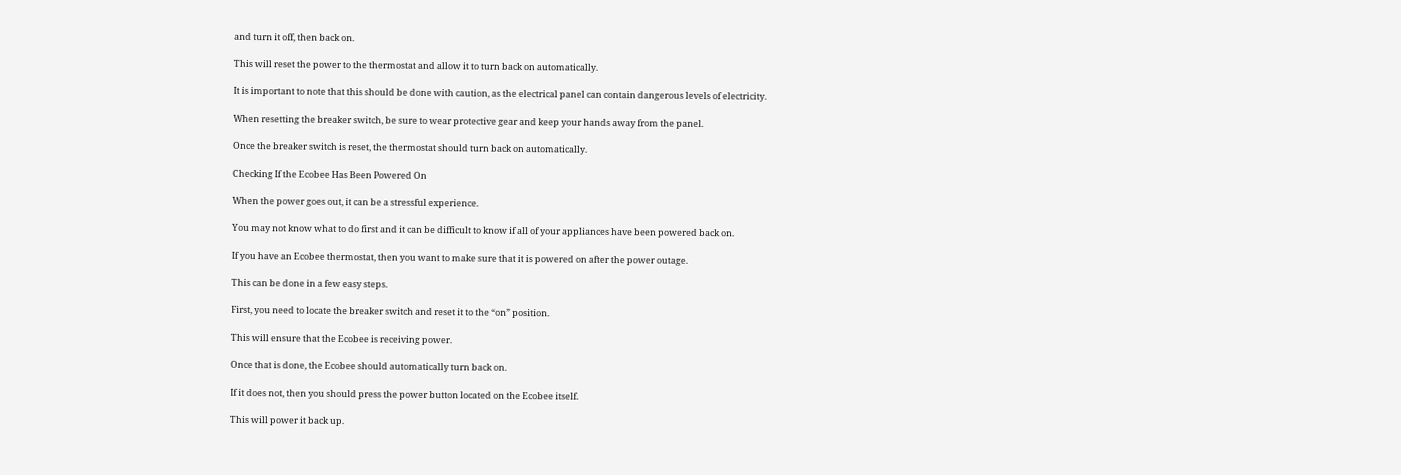and turn it off, then back on.

This will reset the power to the thermostat and allow it to turn back on automatically.

It is important to note that this should be done with caution, as the electrical panel can contain dangerous levels of electricity.

When resetting the breaker switch, be sure to wear protective gear and keep your hands away from the panel.

Once the breaker switch is reset, the thermostat should turn back on automatically.

Checking If the Ecobee Has Been Powered On

When the power goes out, it can be a stressful experience.

You may not know what to do first and it can be difficult to know if all of your appliances have been powered back on.

If you have an Ecobee thermostat, then you want to make sure that it is powered on after the power outage.

This can be done in a few easy steps.

First, you need to locate the breaker switch and reset it to the “on” position.

This will ensure that the Ecobee is receiving power.

Once that is done, the Ecobee should automatically turn back on.

If it does not, then you should press the power button located on the Ecobee itself.

This will power it back up.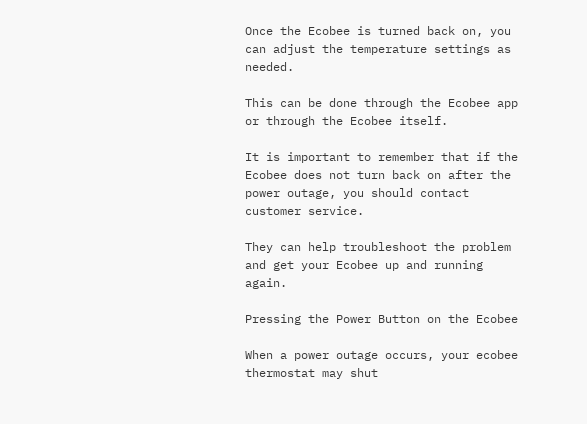Once the Ecobee is turned back on, you can adjust the temperature settings as needed.

This can be done through the Ecobee app or through the Ecobee itself.

It is important to remember that if the Ecobee does not turn back on after the power outage, you should contact customer service.

They can help troubleshoot the problem and get your Ecobee up and running again.

Pressing the Power Button on the Ecobee

When a power outage occurs, your ecobee thermostat may shut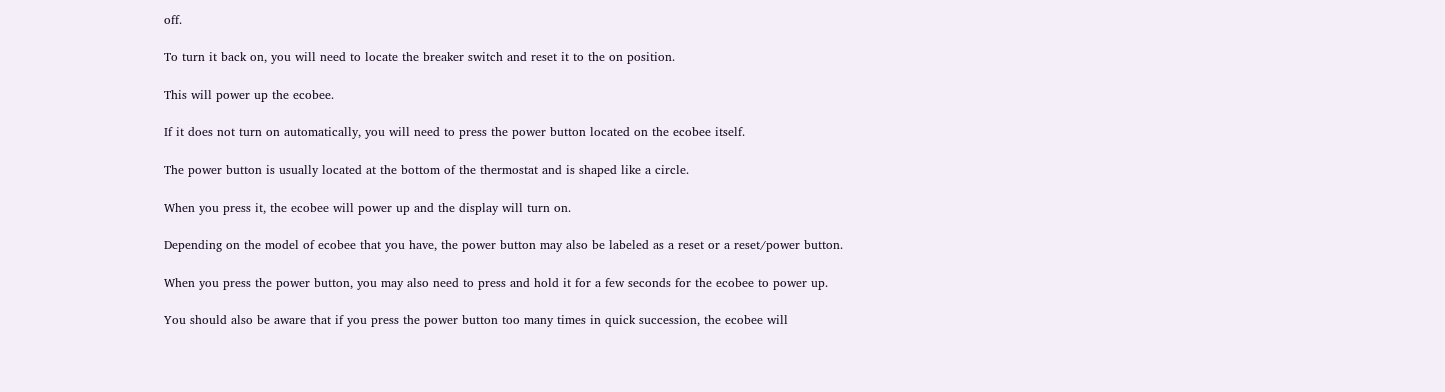off.

To turn it back on, you will need to locate the breaker switch and reset it to the on position.

This will power up the ecobee.

If it does not turn on automatically, you will need to press the power button located on the ecobee itself.

The power button is usually located at the bottom of the thermostat and is shaped like a circle.

When you press it, the ecobee will power up and the display will turn on.

Depending on the model of ecobee that you have, the power button may also be labeled as a reset or a reset/power button.

When you press the power button, you may also need to press and hold it for a few seconds for the ecobee to power up.

You should also be aware that if you press the power button too many times in quick succession, the ecobee will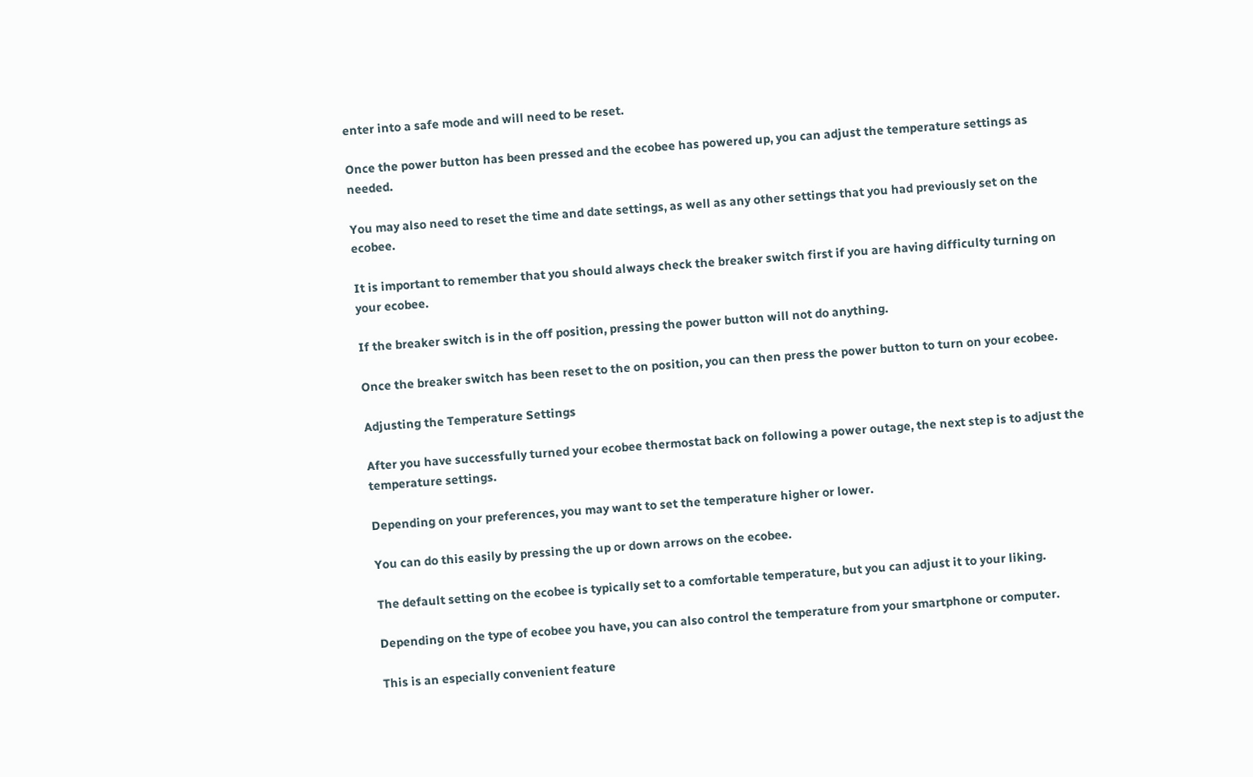enter into a safe mode and will need to be reset.

Once the power button has been pressed and the ecobee has powered up, you can adjust the temperature settings as needed.

You may also need to reset the time and date settings, as well as any other settings that you had previously set on the ecobee.

It is important to remember that you should always check the breaker switch first if you are having difficulty turning on your ecobee.

If the breaker switch is in the off position, pressing the power button will not do anything.

Once the breaker switch has been reset to the on position, you can then press the power button to turn on your ecobee.

Adjusting the Temperature Settings

After you have successfully turned your ecobee thermostat back on following a power outage, the next step is to adjust the temperature settings.

Depending on your preferences, you may want to set the temperature higher or lower.

You can do this easily by pressing the up or down arrows on the ecobee.

The default setting on the ecobee is typically set to a comfortable temperature, but you can adjust it to your liking.

Depending on the type of ecobee you have, you can also control the temperature from your smartphone or computer.

This is an especially convenient feature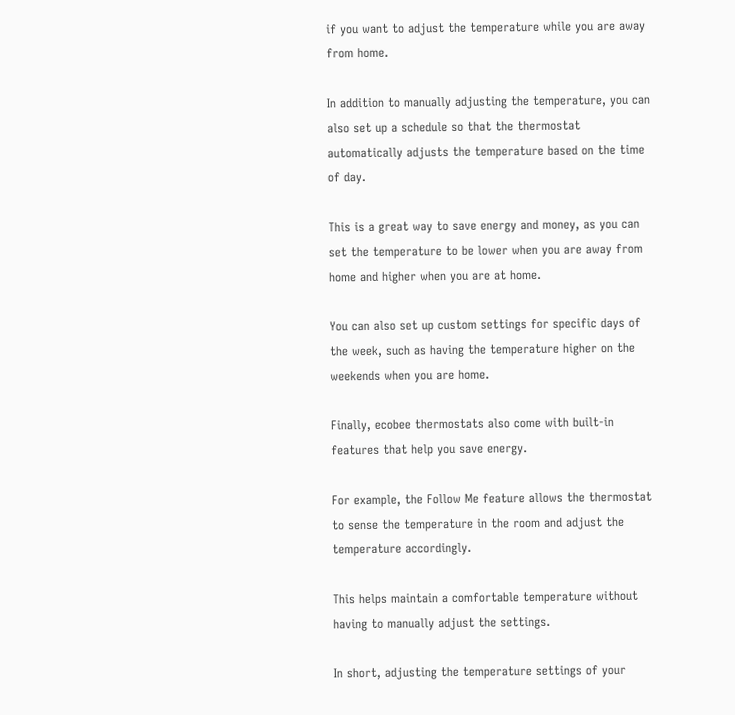if you want to adjust the temperature while you are away from home.

In addition to manually adjusting the temperature, you can also set up a schedule so that the thermostat automatically adjusts the temperature based on the time of day.

This is a great way to save energy and money, as you can set the temperature to be lower when you are away from home and higher when you are at home.

You can also set up custom settings for specific days of the week, such as having the temperature higher on the weekends when you are home.

Finally, ecobee thermostats also come with built-in features that help you save energy.

For example, the Follow Me feature allows the thermostat to sense the temperature in the room and adjust the temperature accordingly.

This helps maintain a comfortable temperature without having to manually adjust the settings.

In short, adjusting the temperature settings of your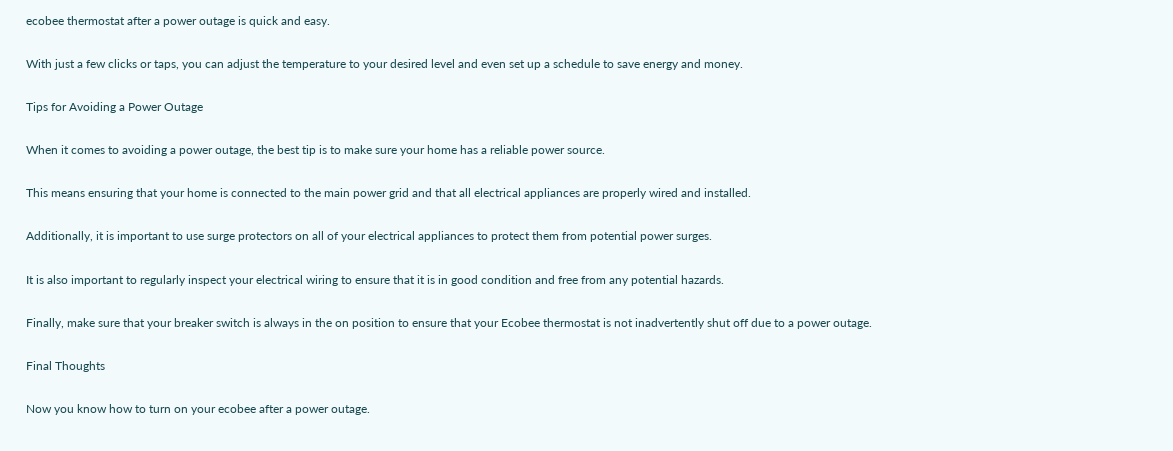ecobee thermostat after a power outage is quick and easy.

With just a few clicks or taps, you can adjust the temperature to your desired level and even set up a schedule to save energy and money.

Tips for Avoiding a Power Outage

When it comes to avoiding a power outage, the best tip is to make sure your home has a reliable power source.

This means ensuring that your home is connected to the main power grid and that all electrical appliances are properly wired and installed.

Additionally, it is important to use surge protectors on all of your electrical appliances to protect them from potential power surges.

It is also important to regularly inspect your electrical wiring to ensure that it is in good condition and free from any potential hazards.

Finally, make sure that your breaker switch is always in the on position to ensure that your Ecobee thermostat is not inadvertently shut off due to a power outage.

Final Thoughts

Now you know how to turn on your ecobee after a power outage.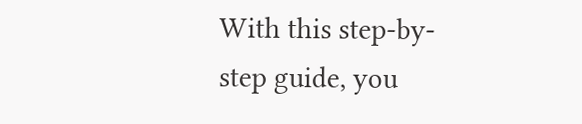With this step-by-step guide, you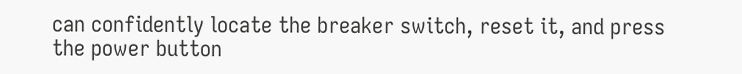can confidently locate the breaker switch, reset it, and press the power button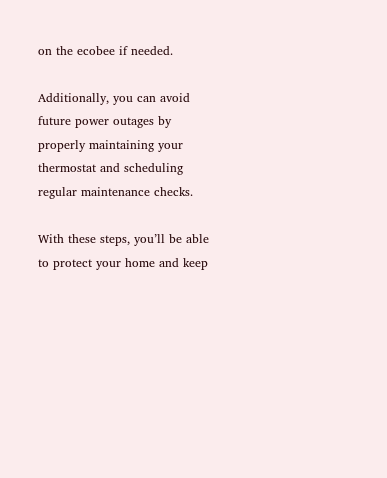on the ecobee if needed.

Additionally, you can avoid future power outages by properly maintaining your thermostat and scheduling regular maintenance checks.

With these steps, you’ll be able to protect your home and keep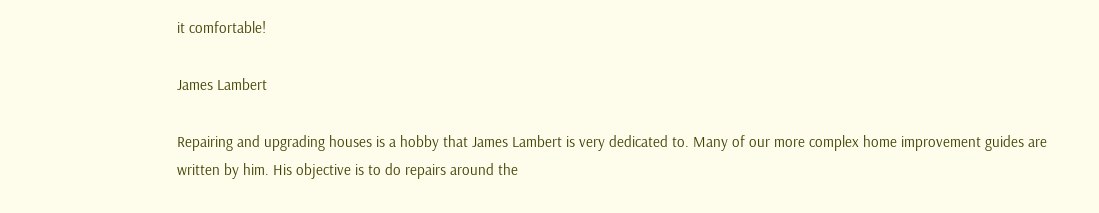it comfortable!

James Lambert

Repairing and upgrading houses is a hobby that James Lambert is very dedicated to. Many of our more complex home improvement guides are written by him. His objective is to do repairs around the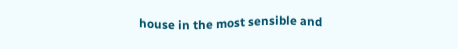house in the most sensible and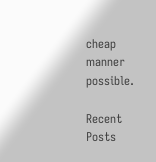cheap manner possible.

Recent Posts